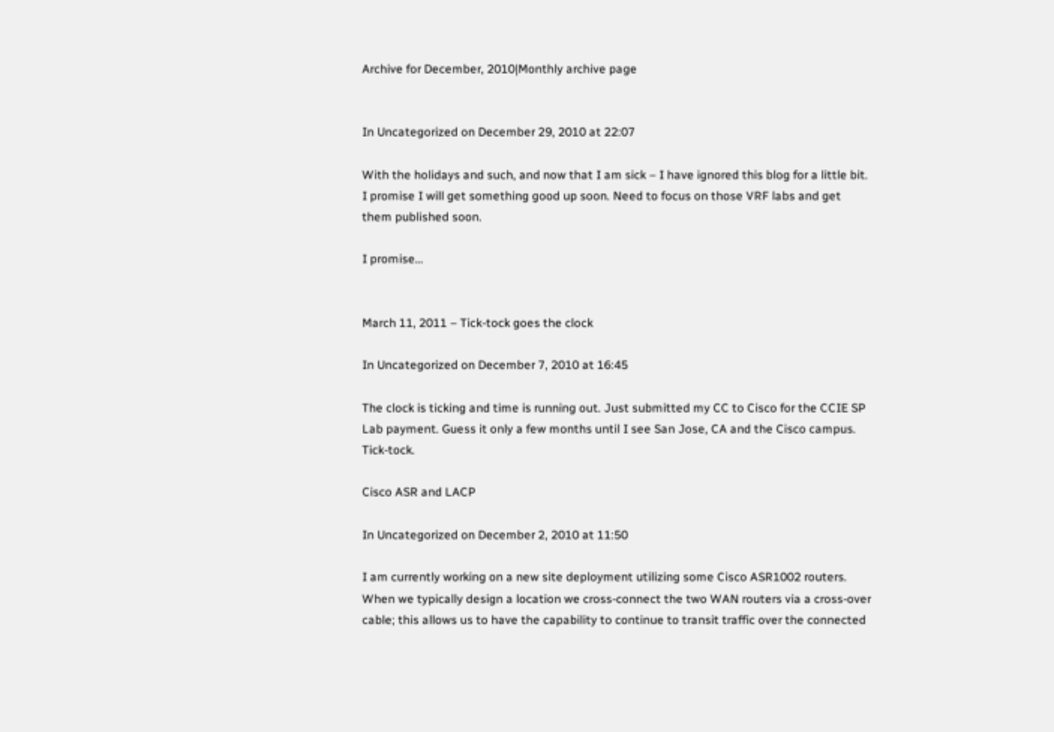Archive for December, 2010|Monthly archive page


In Uncategorized on December 29, 2010 at 22:07

With the holidays and such, and now that I am sick – I have ignored this blog for a little bit. I promise I will get something good up soon. Need to focus on those VRF labs and get them published soon.

I promise…


March 11, 2011 – Tick-tock goes the clock

In Uncategorized on December 7, 2010 at 16:45

The clock is ticking and time is running out. Just submitted my CC to Cisco for the CCIE SP Lab payment. Guess it only a few months until I see San Jose, CA and the Cisco campus. Tick-tock.

Cisco ASR and LACP

In Uncategorized on December 2, 2010 at 11:50

I am currently working on a new site deployment utilizing some Cisco ASR1002 routers.  When we typically design a location we cross-connect the two WAN routers via a cross-over cable; this allows us to have the capability to continue to transit traffic over the connected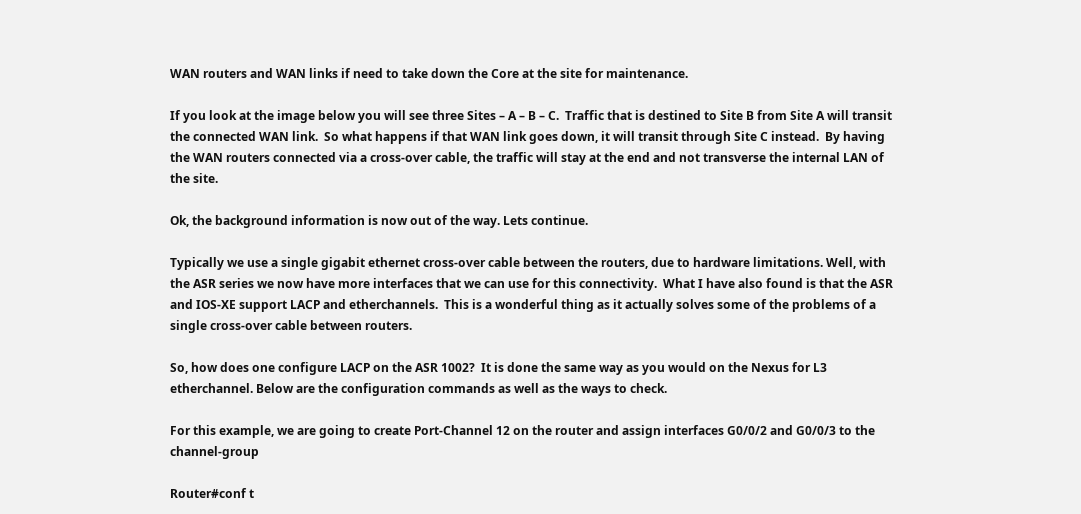WAN routers and WAN links if need to take down the Core at the site for maintenance.

If you look at the image below you will see three Sites – A – B – C.  Traffic that is destined to Site B from Site A will transit the connected WAN link.  So what happens if that WAN link goes down, it will transit through Site C instead.  By having the WAN routers connected via a cross-over cable, the traffic will stay at the end and not transverse the internal LAN of the site.

Ok, the background information is now out of the way. Lets continue.

Typically we use a single gigabit ethernet cross-over cable between the routers, due to hardware limitations. Well, with the ASR series we now have more interfaces that we can use for this connectivity.  What I have also found is that the ASR and IOS-XE support LACP and etherchannels.  This is a wonderful thing as it actually solves some of the problems of a single cross-over cable between routers.

So, how does one configure LACP on the ASR 1002?  It is done the same way as you would on the Nexus for L3 etherchannel. Below are the configuration commands as well as the ways to check.

For this example, we are going to create Port-Channel 12 on the router and assign interfaces G0/0/2 and G0/0/3 to the channel-group

Router#conf t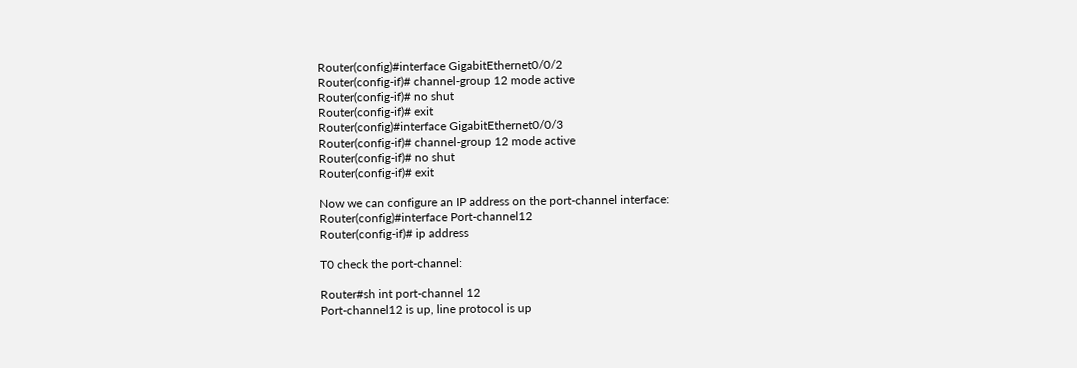Router(config)#interface GigabitEthernet0/0/2
Router(config-if)# channel-group 12 mode active
Router(config-if)# no shut
Router(config-if)# exit
Router(config)#interface GigabitEthernet0/0/3
Router(config-if)# channel-group 12 mode active
Router(config-if)# no shut
Router(config-if)# exit

Now we can configure an IP address on the port-channel interface:
Router(config)#interface Port-channel12
Router(config-if)# ip address

T0 check the port-channel:

Router#sh int port-channel 12
Port-channel12 is up, line protocol is up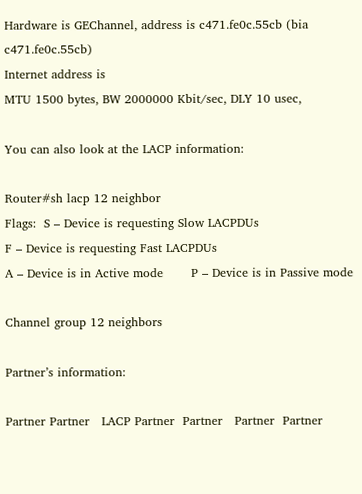Hardware is GEChannel, address is c471.fe0c.55cb (bia c471.fe0c.55cb)
Internet address is
MTU 1500 bytes, BW 2000000 Kbit/sec, DLY 10 usec,

You can also look at the LACP information:

Router#sh lacp 12 neighbor
Flags:  S – Device is requesting Slow LACPDUs
F – Device is requesting Fast LACPDUs
A – Device is in Active mode       P – Device is in Passive mode

Channel group 12 neighbors

Partner’s information:

Partner Partner   LACP Partner  Partner   Partner  Partner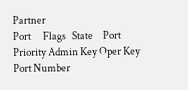Partner
Port      Flags   State     Port Priority Admin Key Oper Key Port Number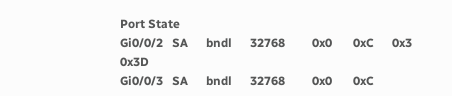Port State
Gi0/0/2   SA      bndl      32768         0x0       0xC      0x3         0x3D
Gi0/0/3   SA      bndl      32768         0x0       0xC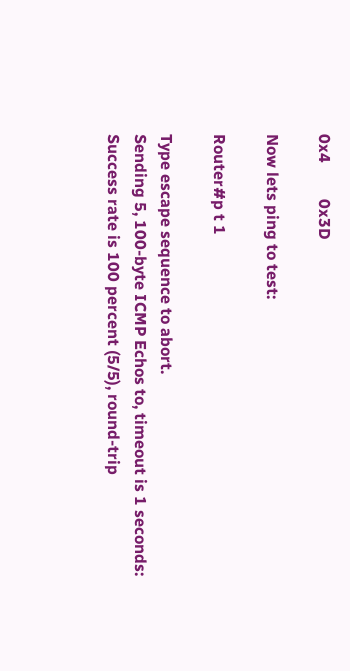0x4         0x3D

Now lets ping to test:

Router#p t 1

Type escape sequence to abort.
Sending 5, 100-byte ICMP Echos to, timeout is 1 seconds:
Success rate is 100 percent (5/5), round-trip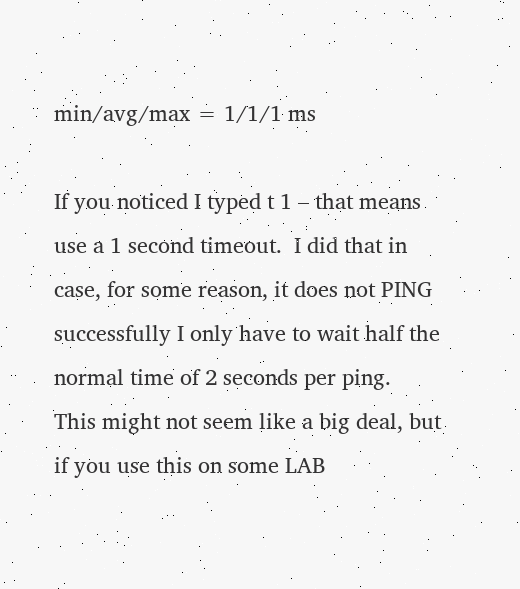min/avg/max = 1/1/1 ms

If you noticed I typed t 1 – that means use a 1 second timeout.  I did that in case, for some reason, it does not PING successfully I only have to wait half the normal time of 2 seconds per ping.  This might not seem like a big deal, but if you use this on some LAB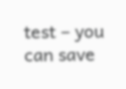test – you can save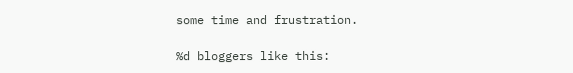some time and frustration.

%d bloggers like this: